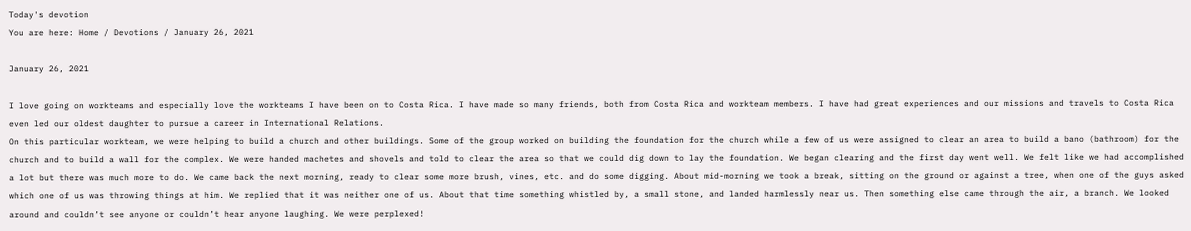Today's devotion
You are here: Home / Devotions / January 26, 2021

January 26, 2021

I love going on workteams and especially love the workteams I have been on to Costa Rica. I have made so many friends, both from Costa Rica and workteam members. I have had great experiences and our missions and travels to Costa Rica even led our oldest daughter to pursue a career in International Relations.
On this particular workteam, we were helping to build a church and other buildings. Some of the group worked on building the foundation for the church while a few of us were assigned to clear an area to build a bano (bathroom) for the church and to build a wall for the complex. We were handed machetes and shovels and told to clear the area so that we could dig down to lay the foundation. We began clearing and the first day went well. We felt like we had accomplished a lot but there was much more to do. We came back the next morning, ready to clear some more brush, vines, etc. and do some digging. About mid-morning we took a break, sitting on the ground or against a tree, when one of the guys asked which one of us was throwing things at him. We replied that it was neither one of us. About that time something whistled by, a small stone, and landed harmlessly near us. Then something else came through the air, a branch. We looked around and couldn’t see anyone or couldn’t hear anyone laughing. We were perplexed!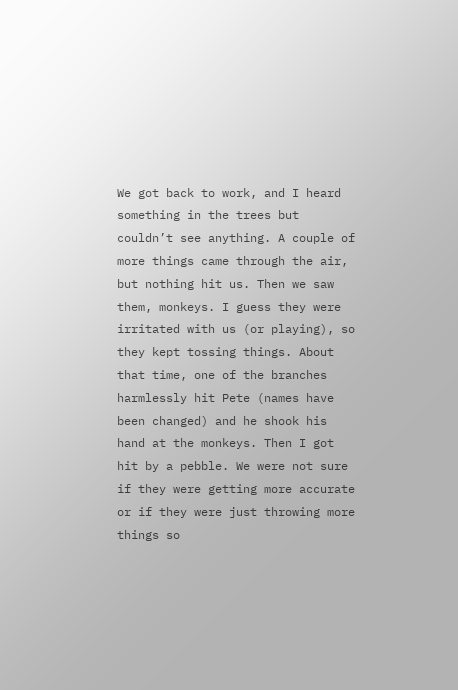We got back to work, and I heard something in the trees but couldn’t see anything. A couple of more things came through the air, but nothing hit us. Then we saw them, monkeys. I guess they were irritated with us (or playing), so they kept tossing things. About that time, one of the branches harmlessly hit Pete (names have been changed) and he shook his hand at the monkeys. Then I got hit by a pebble. We were not sure if they were getting more accurate or if they were just throwing more things so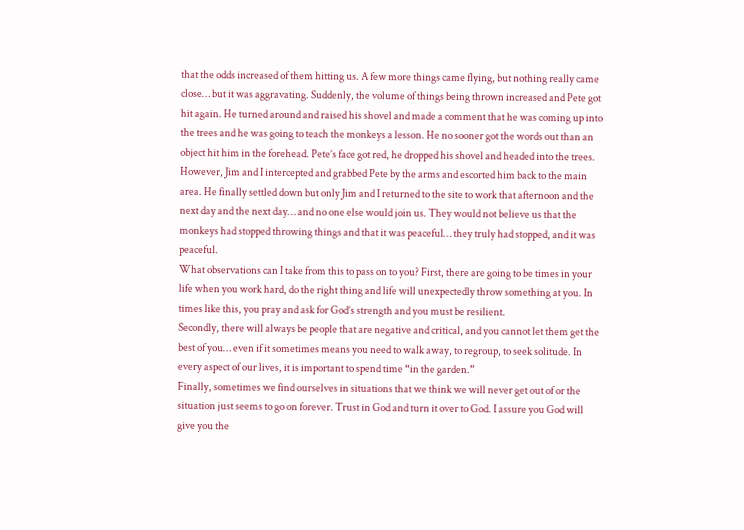that the odds increased of them hitting us. A few more things came flying, but nothing really came close… but it was aggravating. Suddenly, the volume of things being thrown increased and Pete got hit again. He turned around and raised his shovel and made a comment that he was coming up into the trees and he was going to teach the monkeys a lesson. He no sooner got the words out than an object hit him in the forehead. Pete’s face got red, he dropped his shovel and headed into the trees. However, Jim and I intercepted and grabbed Pete by the arms and escorted him back to the main area. He finally settled down but only Jim and I returned to the site to work that afternoon and the next day and the next day… and no one else would join us. They would not believe us that the monkeys had stopped throwing things and that it was peaceful… they truly had stopped, and it was peaceful.
What observations can I take from this to pass on to you? First, there are going to be times in your life when you work hard, do the right thing and life will unexpectedly throw something at you. In times like this, you pray and ask for God’s strength and you must be resilient.
Secondly, there will always be people that are negative and critical, and you cannot let them get the best of you… even if it sometimes means you need to walk away, to regroup, to seek solitude. In every aspect of our lives, it is important to spend time “in the garden.”
Finally, sometimes we find ourselves in situations that we think we will never get out of or the situation just seems to go on forever. Trust in God and turn it over to God. I assure you God will give you the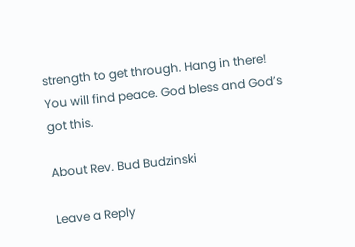strength to get through. Hang in there! You will find peace. God bless and God’s got this.

About Rev. Bud Budzinski

Leave a Reply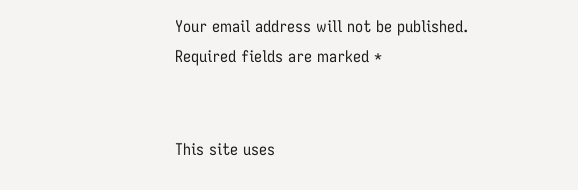Your email address will not be published. Required fields are marked *


This site uses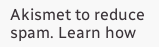Akismet to reduce spam. Learn how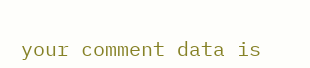your comment data is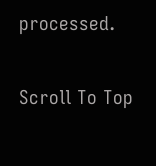processed.

Scroll To Top